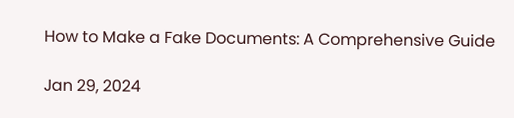How to Make a Fake Documents: A Comprehensive Guide

Jan 29, 2024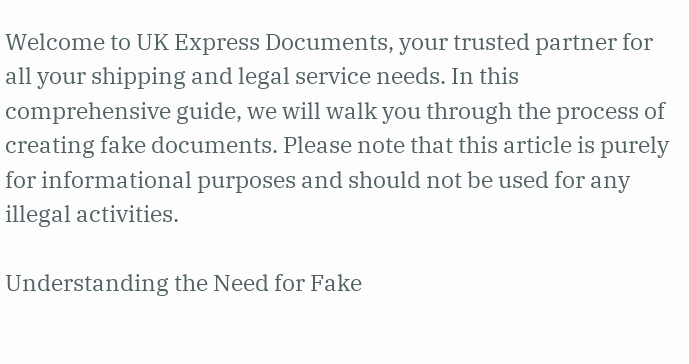Welcome to UK Express Documents, your trusted partner for all your shipping and legal service needs. In this comprehensive guide, we will walk you through the process of creating fake documents. Please note that this article is purely for informational purposes and should not be used for any illegal activities.

Understanding the Need for Fake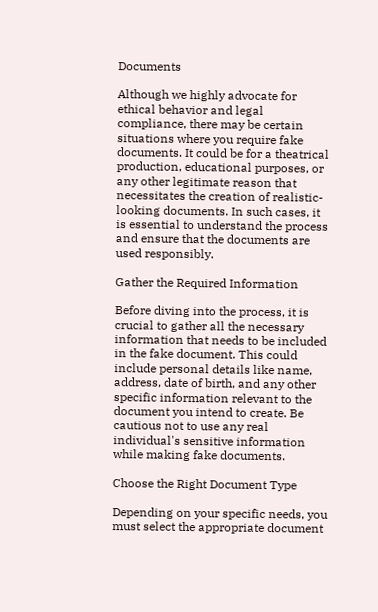Documents

Although we highly advocate for ethical behavior and legal compliance, there may be certain situations where you require fake documents. It could be for a theatrical production, educational purposes, or any other legitimate reason that necessitates the creation of realistic-looking documents. In such cases, it is essential to understand the process and ensure that the documents are used responsibly.

Gather the Required Information

Before diving into the process, it is crucial to gather all the necessary information that needs to be included in the fake document. This could include personal details like name, address, date of birth, and any other specific information relevant to the document you intend to create. Be cautious not to use any real individual's sensitive information while making fake documents.

Choose the Right Document Type

Depending on your specific needs, you must select the appropriate document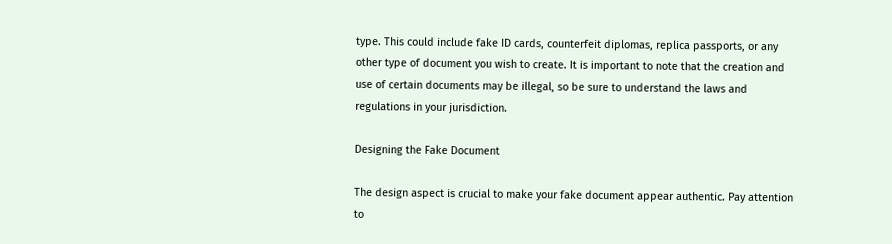type. This could include fake ID cards, counterfeit diplomas, replica passports, or any other type of document you wish to create. It is important to note that the creation and use of certain documents may be illegal, so be sure to understand the laws and regulations in your jurisdiction.

Designing the Fake Document

The design aspect is crucial to make your fake document appear authentic. Pay attention to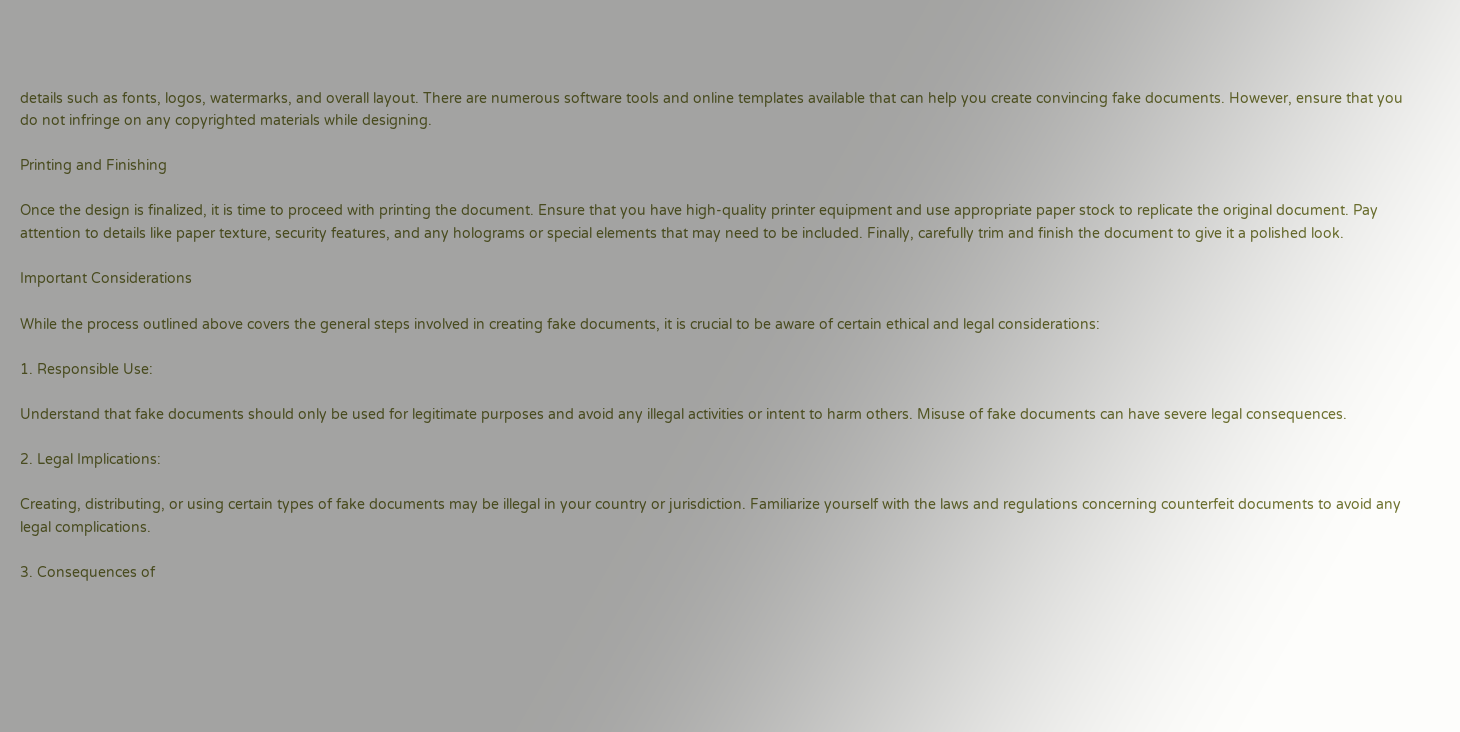details such as fonts, logos, watermarks, and overall layout. There are numerous software tools and online templates available that can help you create convincing fake documents. However, ensure that you do not infringe on any copyrighted materials while designing.

Printing and Finishing

Once the design is finalized, it is time to proceed with printing the document. Ensure that you have high-quality printer equipment and use appropriate paper stock to replicate the original document. Pay attention to details like paper texture, security features, and any holograms or special elements that may need to be included. Finally, carefully trim and finish the document to give it a polished look.

Important Considerations

While the process outlined above covers the general steps involved in creating fake documents, it is crucial to be aware of certain ethical and legal considerations:

1. Responsible Use:

Understand that fake documents should only be used for legitimate purposes and avoid any illegal activities or intent to harm others. Misuse of fake documents can have severe legal consequences.

2. Legal Implications:

Creating, distributing, or using certain types of fake documents may be illegal in your country or jurisdiction. Familiarize yourself with the laws and regulations concerning counterfeit documents to avoid any legal complications.

3. Consequences of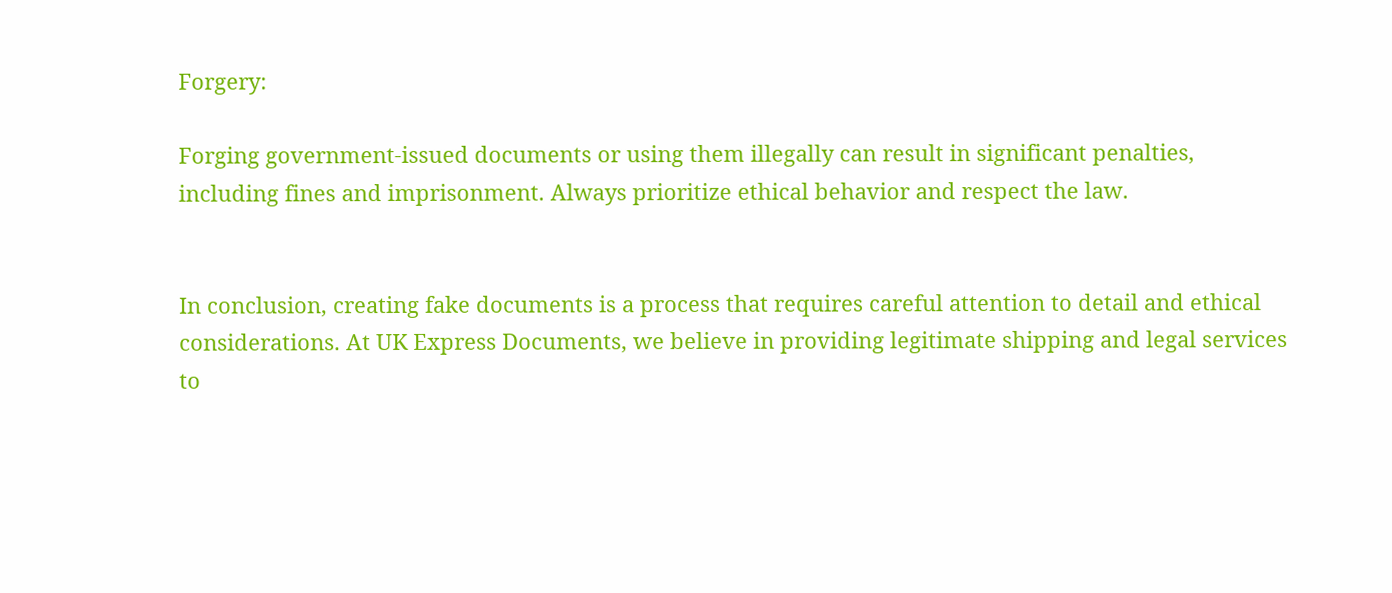Forgery:

Forging government-issued documents or using them illegally can result in significant penalties, including fines and imprisonment. Always prioritize ethical behavior and respect the law.


In conclusion, creating fake documents is a process that requires careful attention to detail and ethical considerations. At UK Express Documents, we believe in providing legitimate shipping and legal services to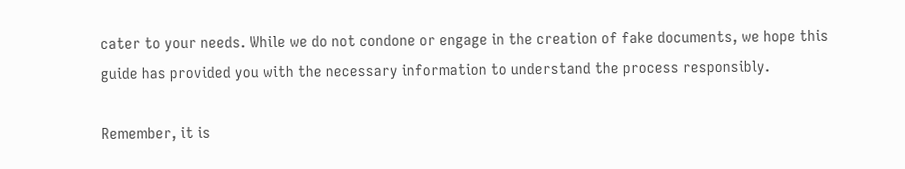cater to your needs. While we do not condone or engage in the creation of fake documents, we hope this guide has provided you with the necessary information to understand the process responsibly.

Remember, it is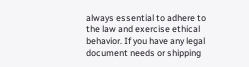always essential to adhere to the law and exercise ethical behavior. If you have any legal document needs or shipping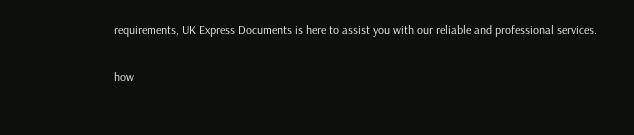requirements, UK Express Documents is here to assist you with our reliable and professional services.

how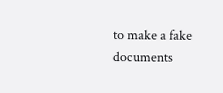to make a fake documents